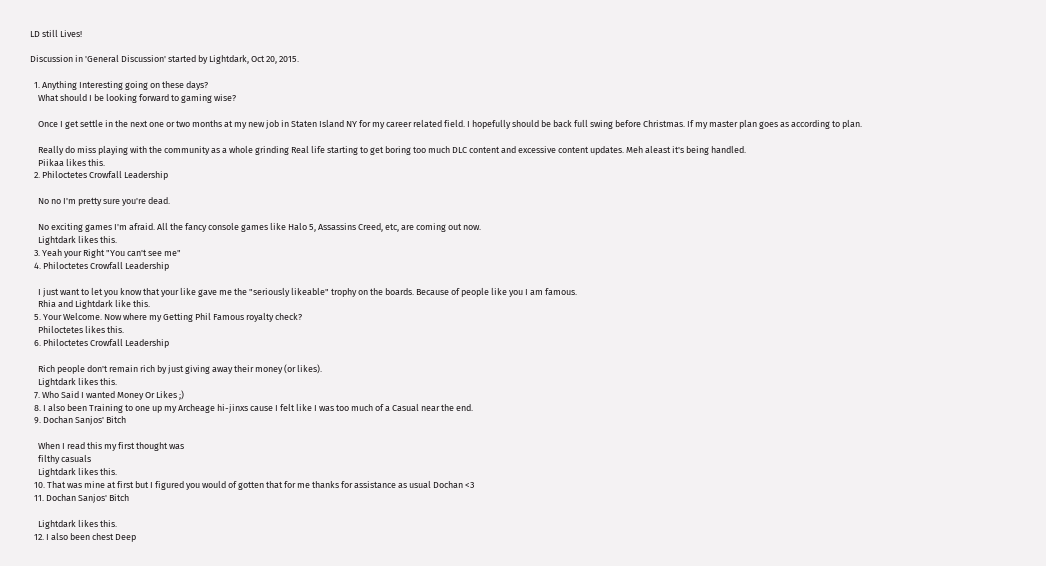LD still Lives!

Discussion in 'General Discussion' started by Lightdark, Oct 20, 2015.

  1. Anything Interesting going on these days?
    What should I be looking forward to gaming wise?

    Once I get settle in the next one or two months at my new job in Staten Island NY for my career related field. I hopefully should be back full swing before Christmas. If my master plan goes as according to plan.

    Really do miss playing with the community as a whole grinding Real life starting to get boring too much DLC content and excessive content updates. Meh aleast it's being handled.
    Piikaa likes this.
  2. Philoctetes Crowfall Leadership

    No no I'm pretty sure you're dead.

    No exciting games I'm afraid. All the fancy console games like Halo 5, Assassins Creed, etc, are coming out now.
    Lightdark likes this.
  3. Yeah your Right "You can't see me"
  4. Philoctetes Crowfall Leadership

    I just want to let you know that your like gave me the "seriously likeable" trophy on the boards. Because of people like you I am famous.
    Rhia and Lightdark like this.
  5. Your Welcome. Now where my Getting Phil Famous royalty check?
    Philoctetes likes this.
  6. Philoctetes Crowfall Leadership

    Rich people don't remain rich by just giving away their money (or likes).
    Lightdark likes this.
  7. Who Said I wanted Money Or Likes ;)
  8. I also been Training to one up my Archeage hi-jinxs cause I felt like I was too much of a Casual near the end.
  9. Dochan Sanjos' Bitch

    When I read this my first thought was
    filthy casuals
    Lightdark likes this.
  10. That was mine at first but I figured you would of gotten that for me thanks for assistance as usual Dochan <3
  11. Dochan Sanjos' Bitch

    Lightdark likes this.
  12. I also been chest Deep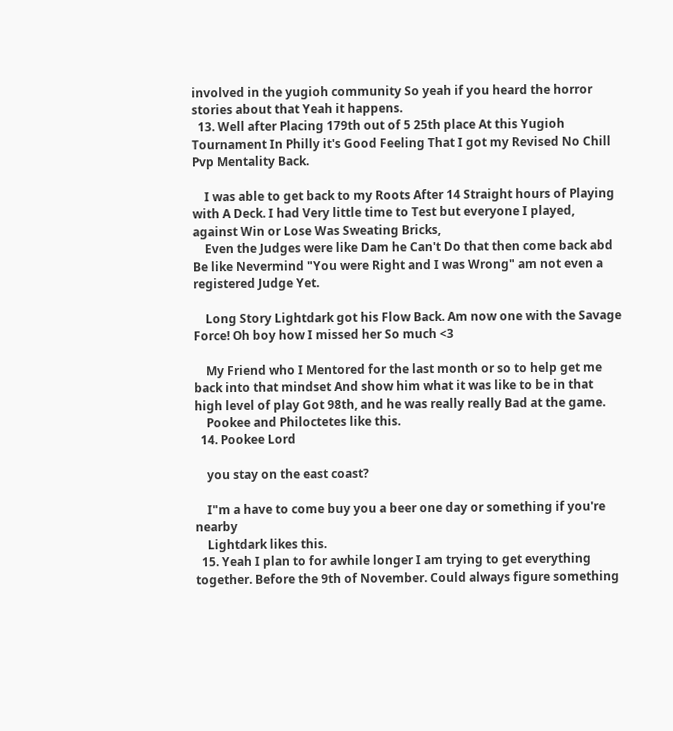involved in the yugioh community So yeah if you heard the horror stories about that Yeah it happens.
  13. Well after Placing 179th out of 5 25th place At this Yugioh Tournament In Philly it's Good Feeling That I got my Revised No Chill Pvp Mentality Back.

    I was able to get back to my Roots After 14 Straight hours of Playing with A Deck. I had Very little time to Test but everyone I played, against Win or Lose Was Sweating Bricks,
    Even the Judges were like Dam he Can't Do that then come back abd Be like Nevermind "You were Right and I was Wrong" am not even a registered Judge Yet.

    Long Story Lightdark got his Flow Back. Am now one with the Savage Force! Oh boy how I missed her So much <3

    My Friend who I Mentored for the last month or so to help get me back into that mindset And show him what it was like to be in that high level of play Got 98th, and he was really really Bad at the game.
    Pookee and Philoctetes like this.
  14. Pookee Lord

    you stay on the east coast?

    I"m a have to come buy you a beer one day or something if you're nearby
    Lightdark likes this.
  15. Yeah I plan to for awhile longer I am trying to get everything together. Before the 9th of November. Could always figure something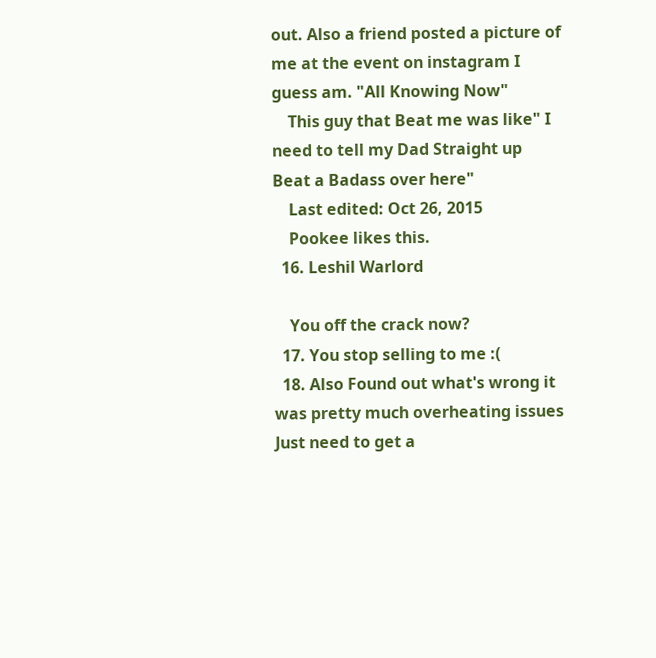out. Also a friend posted a picture of me at the event on instagram I guess am. "All Knowing Now"
    This guy that Beat me was like" I need to tell my Dad Straight up Beat a Badass over here"
    Last edited: Oct 26, 2015
    Pookee likes this.
  16. Leshil Warlord

    You off the crack now?
  17. You stop selling to me :(
  18. Also Found out what's wrong it was pretty much overheating issues Just need to get a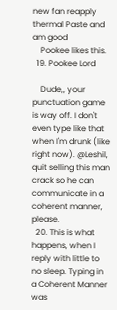new fan reapply thermal Paste and am good
    Pookee likes this.
  19. Pookee Lord

    Dude,, your punctuation game is way off. I don't even type like that when I'm drunk (like right now). @Leshil, quit selling this man crack so he can communicate in a coherent manner, please.
  20. This is what happens, when I reply with little to no sleep. Typing in a Coherent Manner was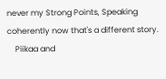never my Strong Points, Speaking coherently now that's a different story.
    Piikaa and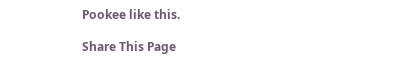Pookee like this.

Share This Page